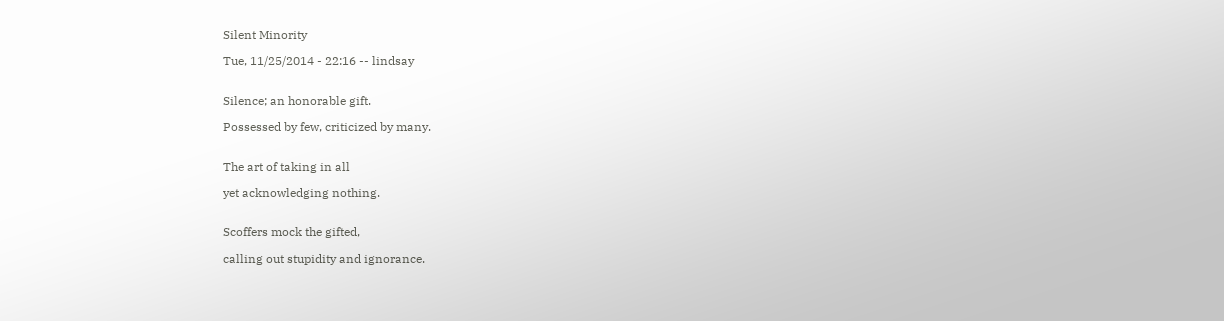Silent Minority

Tue, 11/25/2014 - 22:16 -- lindsay


Silence; an honorable gift.

Possessed by few, criticized by many.


The art of taking in all

yet acknowledging nothing.


Scoffers mock the gifted,

calling out stupidity and ignorance.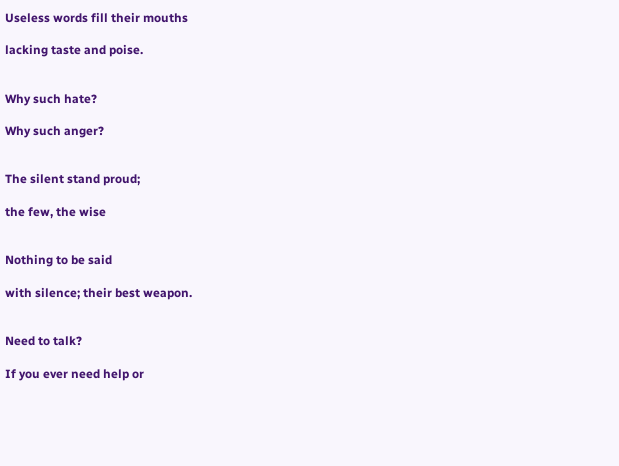Useless words fill their mouths

lacking taste and poise.


Why such hate?

Why such anger?


The silent stand proud;

the few, the wise


Nothing to be said

with silence; their best weapon.


Need to talk?

If you ever need help or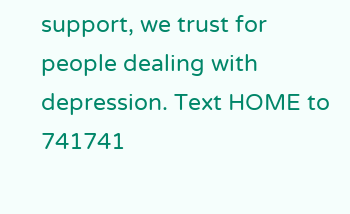support, we trust for people dealing with depression. Text HOME to 741741